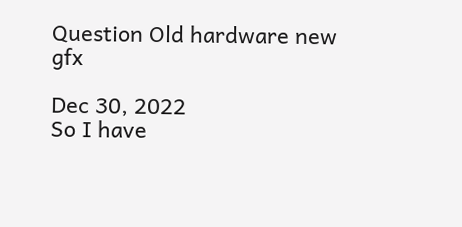Question Old hardware new gfx

Dec 30, 2022
So I have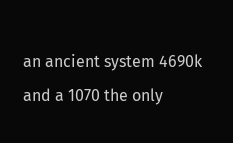an ancient system 4690k and a 1070 the only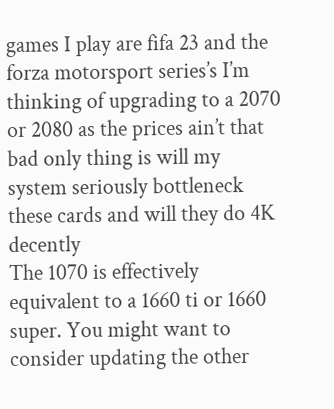games I play are fifa 23 and the forza motorsport series’s I’m thinking of upgrading to a 2070 or 2080 as the prices ain’t that bad only thing is will my system seriously bottleneck these cards and will they do 4K decently
The 1070 is effectively equivalent to a 1660 ti or 1660 super. You might want to consider updating the other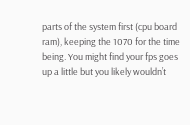parts of the system first (cpu board ram), keeping the 1070 for the time being. You might find your fps goes up a little but you likely wouldn’t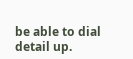be able to dial detail up.